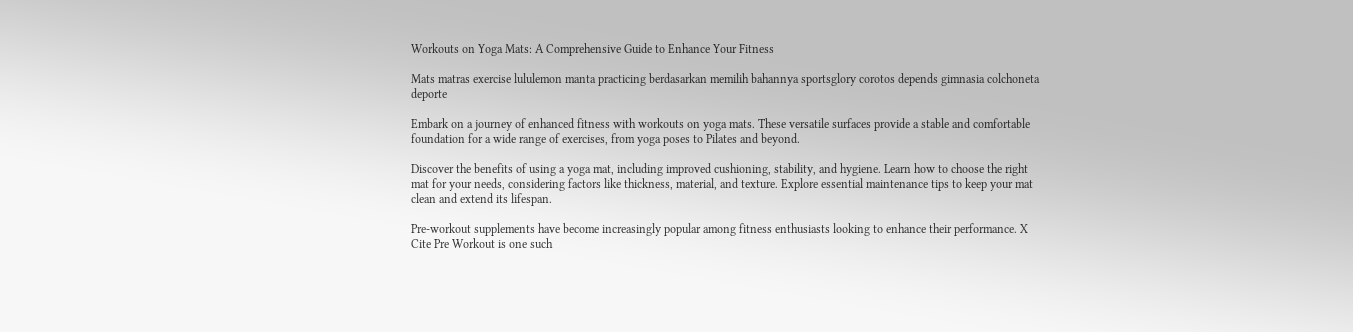Workouts on Yoga Mats: A Comprehensive Guide to Enhance Your Fitness

Mats matras exercise lululemon manta practicing berdasarkan memilih bahannya sportsglory corotos depends gimnasia colchoneta deporte

Embark on a journey of enhanced fitness with workouts on yoga mats. These versatile surfaces provide a stable and comfortable foundation for a wide range of exercises, from yoga poses to Pilates and beyond.

Discover the benefits of using a yoga mat, including improved cushioning, stability, and hygiene. Learn how to choose the right mat for your needs, considering factors like thickness, material, and texture. Explore essential maintenance tips to keep your mat clean and extend its lifespan.

Pre-workout supplements have become increasingly popular among fitness enthusiasts looking to enhance their performance. X Cite Pre Workout is one such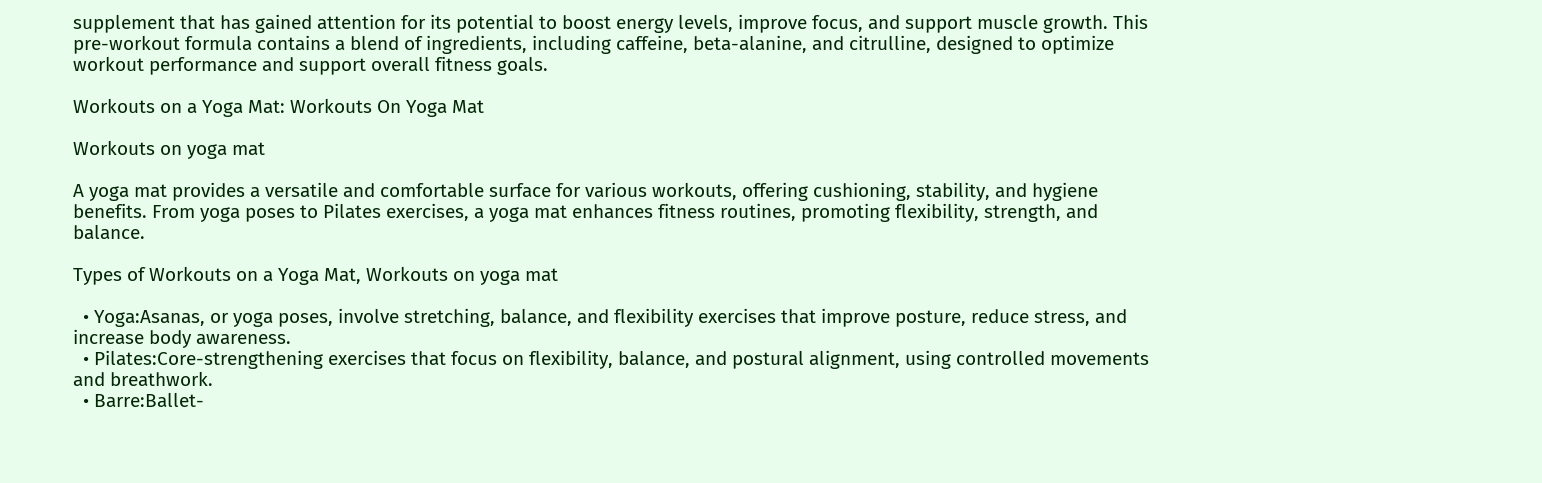supplement that has gained attention for its potential to boost energy levels, improve focus, and support muscle growth. This pre-workout formula contains a blend of ingredients, including caffeine, beta-alanine, and citrulline, designed to optimize workout performance and support overall fitness goals.

Workouts on a Yoga Mat: Workouts On Yoga Mat

Workouts on yoga mat

A yoga mat provides a versatile and comfortable surface for various workouts, offering cushioning, stability, and hygiene benefits. From yoga poses to Pilates exercises, a yoga mat enhances fitness routines, promoting flexibility, strength, and balance.

Types of Workouts on a Yoga Mat, Workouts on yoga mat

  • Yoga:Asanas, or yoga poses, involve stretching, balance, and flexibility exercises that improve posture, reduce stress, and increase body awareness.
  • Pilates:Core-strengthening exercises that focus on flexibility, balance, and postural alignment, using controlled movements and breathwork.
  • Barre:Ballet-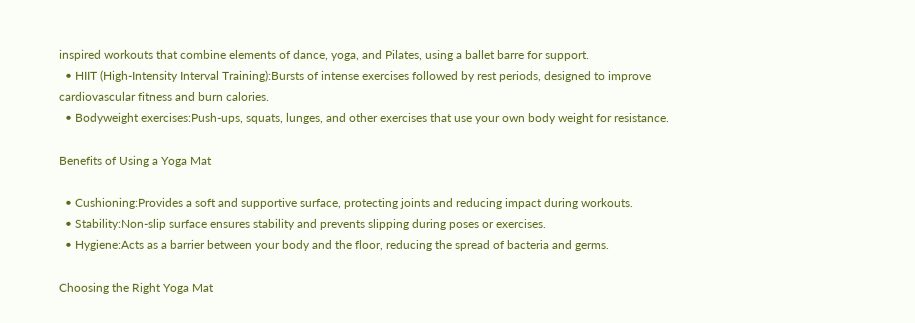inspired workouts that combine elements of dance, yoga, and Pilates, using a ballet barre for support.
  • HIIT (High-Intensity Interval Training):Bursts of intense exercises followed by rest periods, designed to improve cardiovascular fitness and burn calories.
  • Bodyweight exercises:Push-ups, squats, lunges, and other exercises that use your own body weight for resistance.

Benefits of Using a Yoga Mat

  • Cushioning:Provides a soft and supportive surface, protecting joints and reducing impact during workouts.
  • Stability:Non-slip surface ensures stability and prevents slipping during poses or exercises.
  • Hygiene:Acts as a barrier between your body and the floor, reducing the spread of bacteria and germs.

Choosing the Right Yoga Mat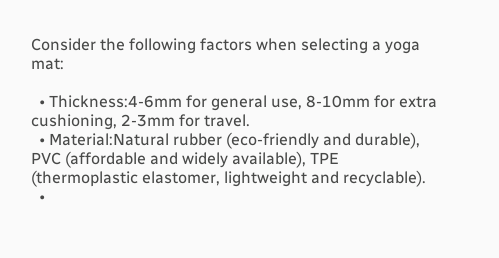Consider the following factors when selecting a yoga mat:

  • Thickness:4-6mm for general use, 8-10mm for extra cushioning, 2-3mm for travel.
  • Material:Natural rubber (eco-friendly and durable), PVC (affordable and widely available), TPE (thermoplastic elastomer, lightweight and recyclable).
  •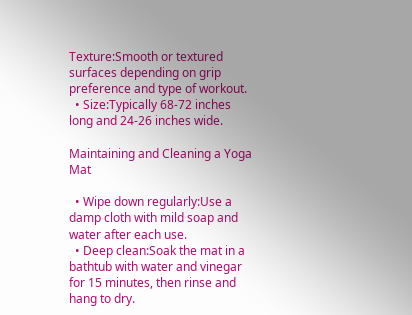Texture:Smooth or textured surfaces depending on grip preference and type of workout.
  • Size:Typically 68-72 inches long and 24-26 inches wide.

Maintaining and Cleaning a Yoga Mat

  • Wipe down regularly:Use a damp cloth with mild soap and water after each use.
  • Deep clean:Soak the mat in a bathtub with water and vinegar for 15 minutes, then rinse and hang to dry.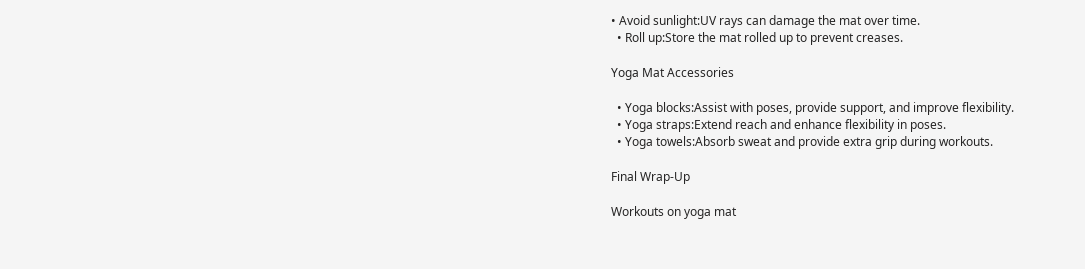• Avoid sunlight:UV rays can damage the mat over time.
  • Roll up:Store the mat rolled up to prevent creases.

Yoga Mat Accessories

  • Yoga blocks:Assist with poses, provide support, and improve flexibility.
  • Yoga straps:Extend reach and enhance flexibility in poses.
  • Yoga towels:Absorb sweat and provide extra grip during workouts.

Final Wrap-Up

Workouts on yoga mat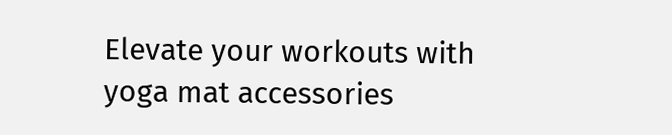Elevate your workouts with yoga mat accessories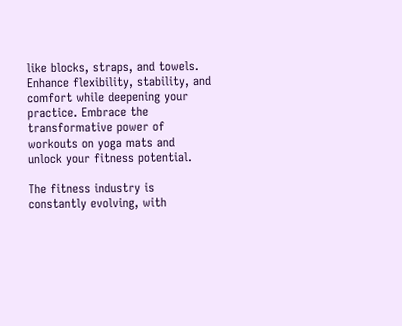like blocks, straps, and towels. Enhance flexibility, stability, and comfort while deepening your practice. Embrace the transformative power of workouts on yoga mats and unlock your fitness potential.

The fitness industry is constantly evolving, with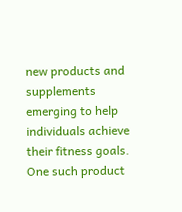new products and supplements emerging to help individuals achieve their fitness goals. One such product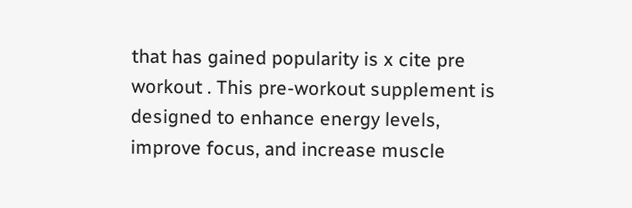that has gained popularity is x cite pre workout . This pre-workout supplement is designed to enhance energy levels, improve focus, and increase muscle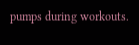pumps during workouts.